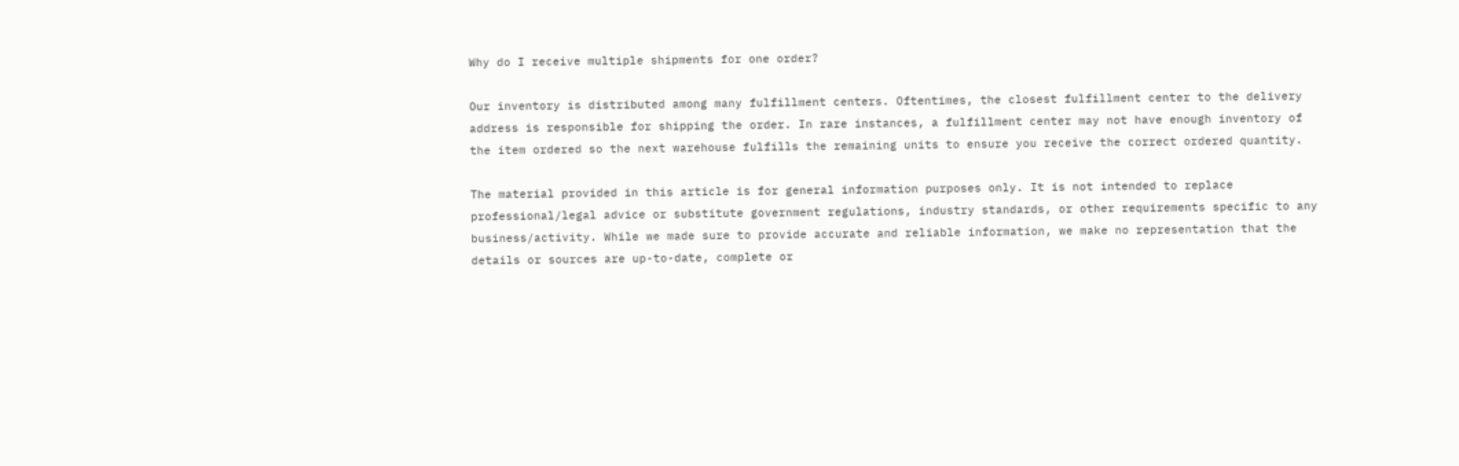Why do I receive multiple shipments for one order?

Our inventory is distributed among many fulfillment centers. Oftentimes, the closest fulfillment center to the delivery address is responsible for shipping the order. In rare instances, a fulfillment center may not have enough inventory of the item ordered so the next warehouse fulfills the remaining units to ensure you receive the correct ordered quantity.

The material provided in this article is for general information purposes only. It is not intended to replace professional/legal advice or substitute government regulations, industry standards, or other requirements specific to any business/activity. While we made sure to provide accurate and reliable information, we make no representation that the details or sources are up-to-date, complete or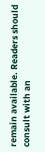remain available. Readers should consult with an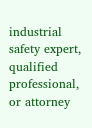industrial safety expert, qualified professional, or attorney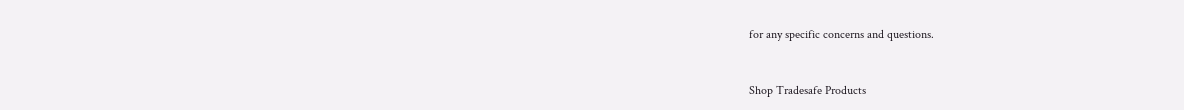for any specific concerns and questions.


Shop Tradesafe Products